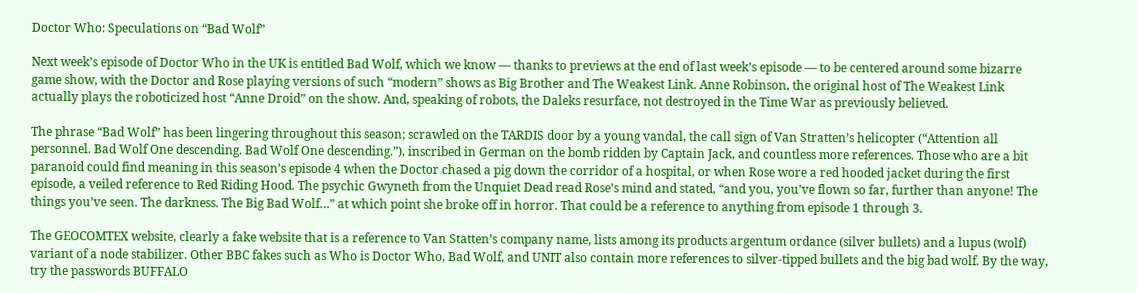Doctor Who: Speculations on “Bad Wolf”

Next week’s episode of Doctor Who in the UK is entitled Bad Wolf, which we know — thanks to previews at the end of last week’s episode — to be centered around some bizarre game show, with the Doctor and Rose playing versions of such “modern” shows as Big Brother and The Weakest Link. Anne Robinson, the original host of The Weakest Link actually plays the roboticized host “Anne Droid” on the show. And, speaking of robots, the Daleks resurface, not destroyed in the Time War as previously believed.

The phrase “Bad Wolf” has been lingering throughout this season; scrawled on the TARDIS door by a young vandal, the call sign of Van Stratten’s helicopter (“Attention all personnel. Bad Wolf One descending. Bad Wolf One descending.”), inscribed in German on the bomb ridden by Captain Jack, and countless more references. Those who are a bit paranoid could find meaning in this season’s episode 4 when the Doctor chased a pig down the corridor of a hospital, or when Rose wore a red hooded jacket during the first episode, a veiled reference to Red Riding Hood. The psychic Gwyneth from the Unquiet Dead read Rose’s mind and stated, “and you, you’ve flown so far, further than anyone! The things you’ve seen. The darkness. The Big Bad Wolf…” at which point she broke off in horror. That could be a reference to anything from episode 1 through 3.

The GEOCOMTEX website, clearly a fake website that is a reference to Van Statten’s company name, lists among its products argentum ordance (silver bullets) and a lupus (wolf) variant of a node stabilizer. Other BBC fakes such as Who is Doctor Who, Bad Wolf, and UNIT also contain more references to silver-tipped bullets and the big bad wolf. By the way, try the passwords BUFFALO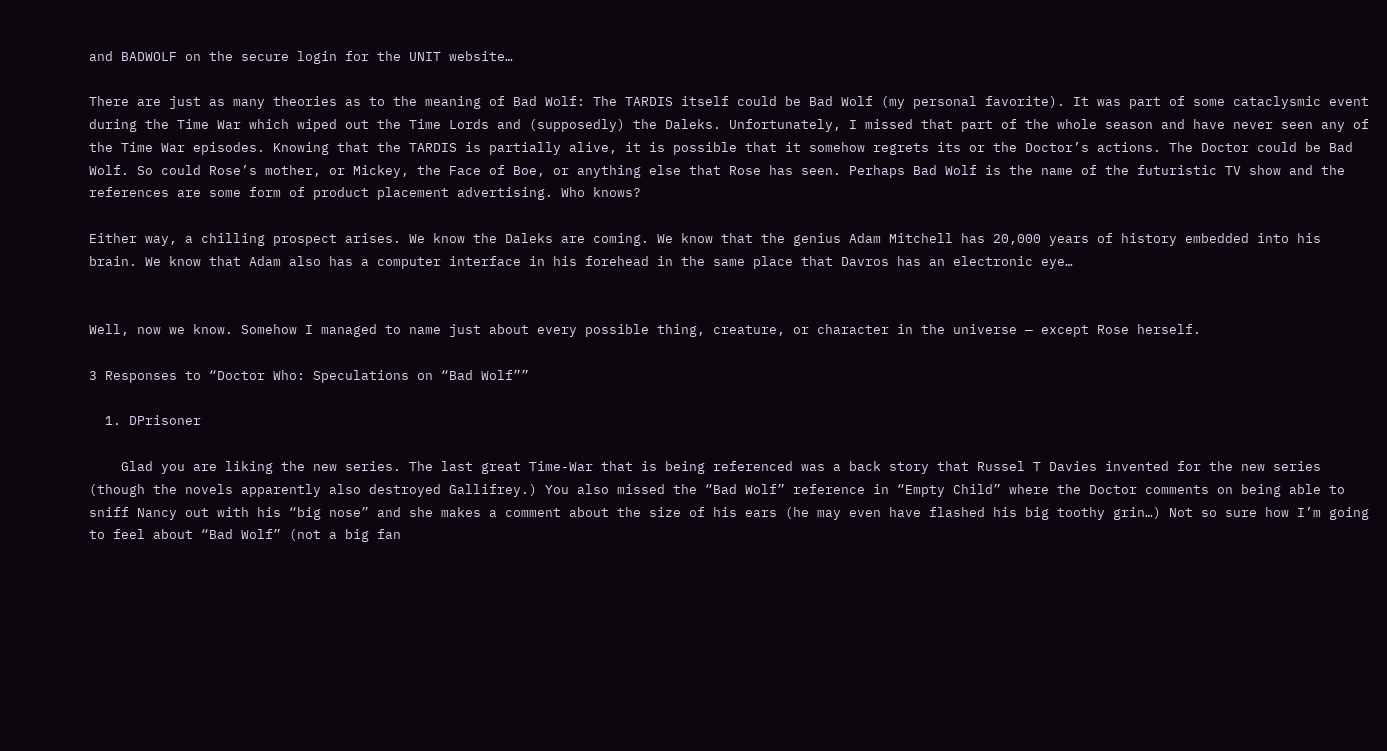and BADWOLF on the secure login for the UNIT website…

There are just as many theories as to the meaning of Bad Wolf: The TARDIS itself could be Bad Wolf (my personal favorite). It was part of some cataclysmic event during the Time War which wiped out the Time Lords and (supposedly) the Daleks. Unfortunately, I missed that part of the whole season and have never seen any of the Time War episodes. Knowing that the TARDIS is partially alive, it is possible that it somehow regrets its or the Doctor’s actions. The Doctor could be Bad Wolf. So could Rose’s mother, or Mickey, the Face of Boe, or anything else that Rose has seen. Perhaps Bad Wolf is the name of the futuristic TV show and the references are some form of product placement advertising. Who knows?

Either way, a chilling prospect arises. We know the Daleks are coming. We know that the genius Adam Mitchell has 20,000 years of history embedded into his brain. We know that Adam also has a computer interface in his forehead in the same place that Davros has an electronic eye…


Well, now we know. Somehow I managed to name just about every possible thing, creature, or character in the universe — except Rose herself.

3 Responses to “Doctor Who: Speculations on “Bad Wolf””

  1. DPrisoner

    Glad you are liking the new series. The last great Time-War that is being referenced was a back story that Russel T Davies invented for the new series (though the novels apparently also destroyed Gallifrey.) You also missed the “Bad Wolf” reference in “Empty Child” where the Doctor comments on being able to sniff Nancy out with his “big nose” and she makes a comment about the size of his ears (he may even have flashed his big toothy grin…) Not so sure how I’m going to feel about “Bad Wolf” (not a big fan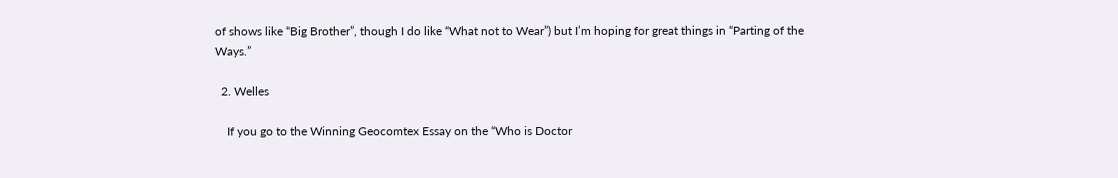of shows like “Big Brother”, though I do like “What not to Wear”) but I’m hoping for great things in “Parting of the Ways.”

  2. Welles

    If you go to the Winning Geocomtex Essay on the “Who is Doctor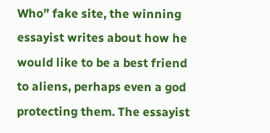Who” fake site, the winning essayist writes about how he would like to be a best friend to aliens, perhaps even a god protecting them. The essayist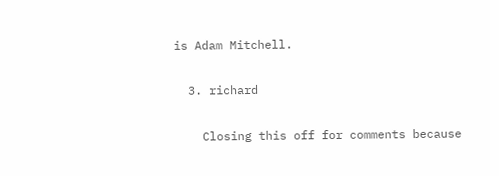is Adam Mitchell.

  3. richard

    Closing this off for comments because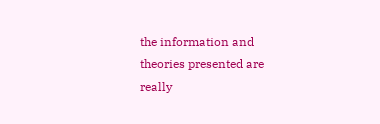the information and theories presented are really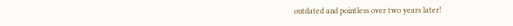outdated and pointless over two years later!